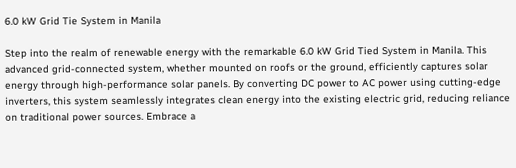6.0 kW Grid Tie System in Manila

Step into the realm of renewable energy with the remarkable 6.0 kW Grid Tied System in Manila. This advanced grid-connected system, whether mounted on roofs or the ground, efficiently captures solar energy through high-performance solar panels. By converting DC power to AC power using cutting-edge inverters, this system seamlessly integrates clean energy into the existing electric grid, reducing reliance on traditional power sources. Embrace a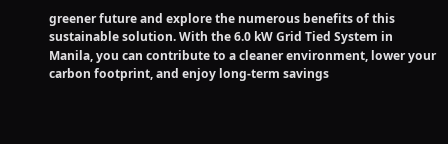greener future and explore the numerous benefits of this sustainable solution. With the 6.0 kW Grid Tied System in Manila, you can contribute to a cleaner environment, lower your carbon footprint, and enjoy long-term savings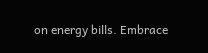on energy bills. Embrace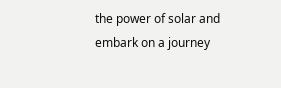the power of solar and embark on a journey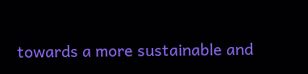towards a more sustainable and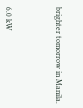brighter tomorrow in Manila.




6.0 kW